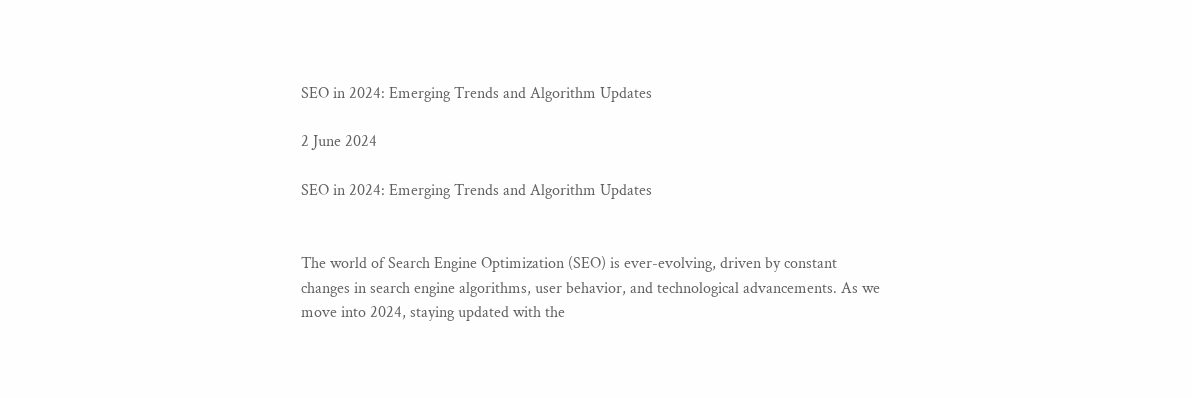SEO in 2024: Emerging Trends and Algorithm Updates

2 June 2024

SEO in 2024: Emerging Trends and Algorithm Updates


The world of Search Engine Optimization (SEO) is ever-evolving, driven by constant changes in search engine algorithms, user behavior, and technological advancements. As we move into 2024, staying updated with the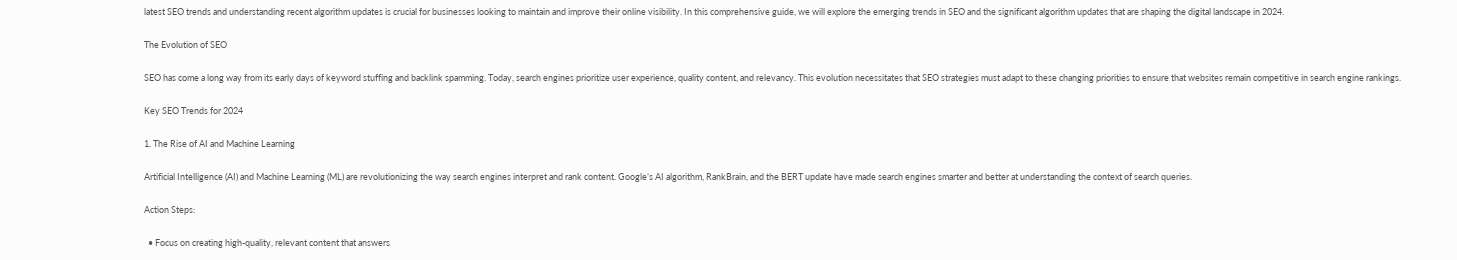latest SEO trends and understanding recent algorithm updates is crucial for businesses looking to maintain and improve their online visibility. In this comprehensive guide, we will explore the emerging trends in SEO and the significant algorithm updates that are shaping the digital landscape in 2024.

The Evolution of SEO

SEO has come a long way from its early days of keyword stuffing and backlink spamming. Today, search engines prioritize user experience, quality content, and relevancy. This evolution necessitates that SEO strategies must adapt to these changing priorities to ensure that websites remain competitive in search engine rankings.

Key SEO Trends for 2024

1. The Rise of AI and Machine Learning

Artificial Intelligence (AI) and Machine Learning (ML) are revolutionizing the way search engines interpret and rank content. Google’s AI algorithm, RankBrain, and the BERT update have made search engines smarter and better at understanding the context of search queries.

Action Steps:

  • Focus on creating high-quality, relevant content that answers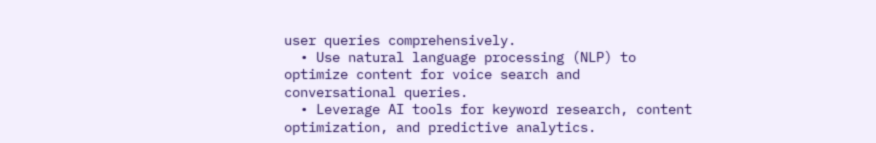user queries comprehensively.
  • Use natural language processing (NLP) to optimize content for voice search and conversational queries.
  • Leverage AI tools for keyword research, content optimization, and predictive analytics.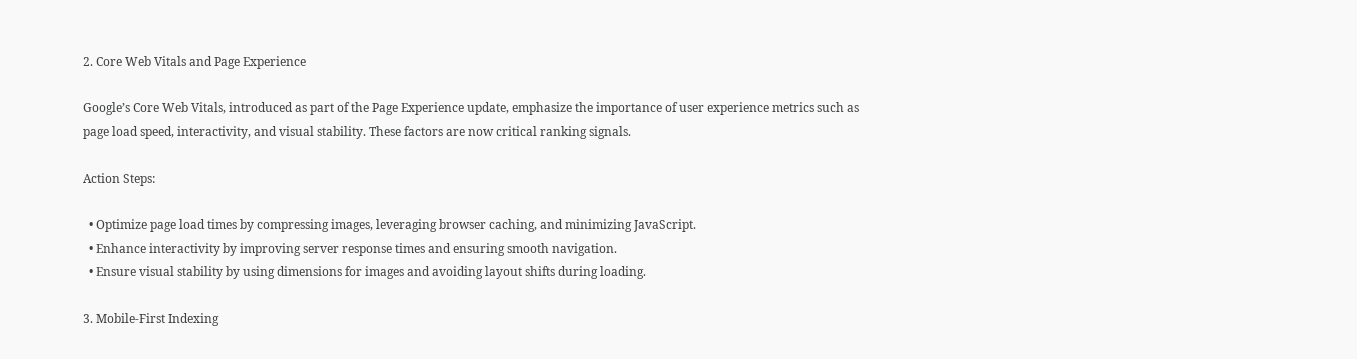2. Core Web Vitals and Page Experience

Google’s Core Web Vitals, introduced as part of the Page Experience update, emphasize the importance of user experience metrics such as page load speed, interactivity, and visual stability. These factors are now critical ranking signals.

Action Steps:

  • Optimize page load times by compressing images, leveraging browser caching, and minimizing JavaScript.
  • Enhance interactivity by improving server response times and ensuring smooth navigation.
  • Ensure visual stability by using dimensions for images and avoiding layout shifts during loading.

3. Mobile-First Indexing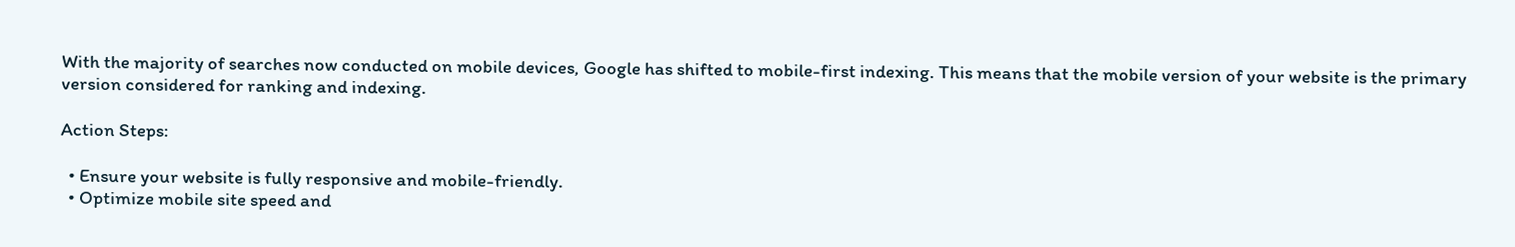With the majority of searches now conducted on mobile devices, Google has shifted to mobile-first indexing. This means that the mobile version of your website is the primary version considered for ranking and indexing.

Action Steps:

  • Ensure your website is fully responsive and mobile-friendly.
  • Optimize mobile site speed and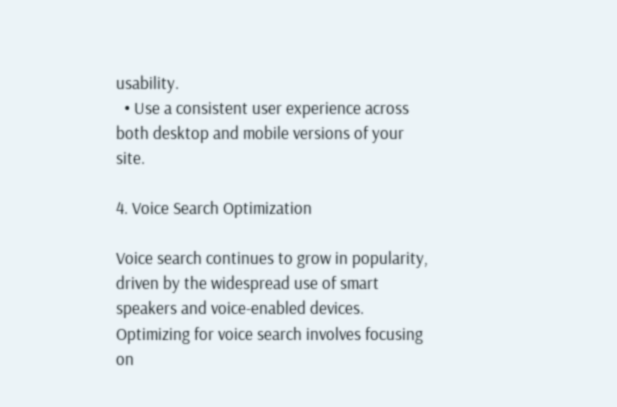usability.
  • Use a consistent user experience across both desktop and mobile versions of your site.

4. Voice Search Optimization

Voice search continues to grow in popularity, driven by the widespread use of smart speakers and voice-enabled devices. Optimizing for voice search involves focusing on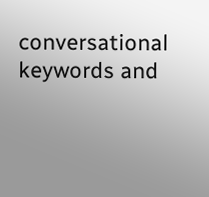conversational keywords and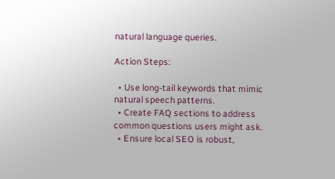natural language queries.

Action Steps:

  • Use long-tail keywords that mimic natural speech patterns.
  • Create FAQ sections to address common questions users might ask.
  • Ensure local SEO is robust,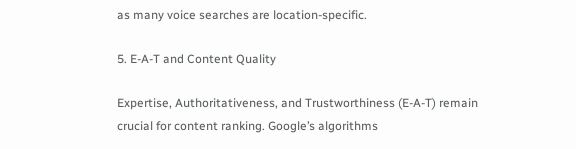as many voice searches are location-specific.

5. E-A-T and Content Quality

Expertise, Authoritativeness, and Trustworthiness (E-A-T) remain crucial for content ranking. Google’s algorithms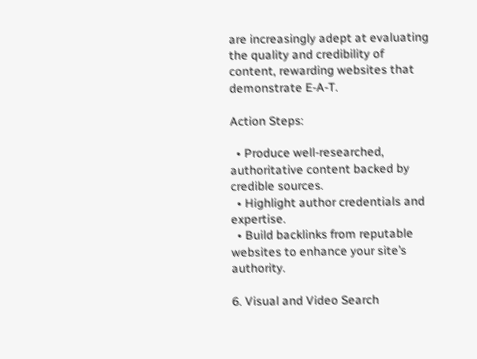are increasingly adept at evaluating the quality and credibility of content, rewarding websites that demonstrate E-A-T.

Action Steps:

  • Produce well-researched, authoritative content backed by credible sources.
  • Highlight author credentials and expertise.
  • Build backlinks from reputable websites to enhance your site’s authority.

6. Visual and Video Search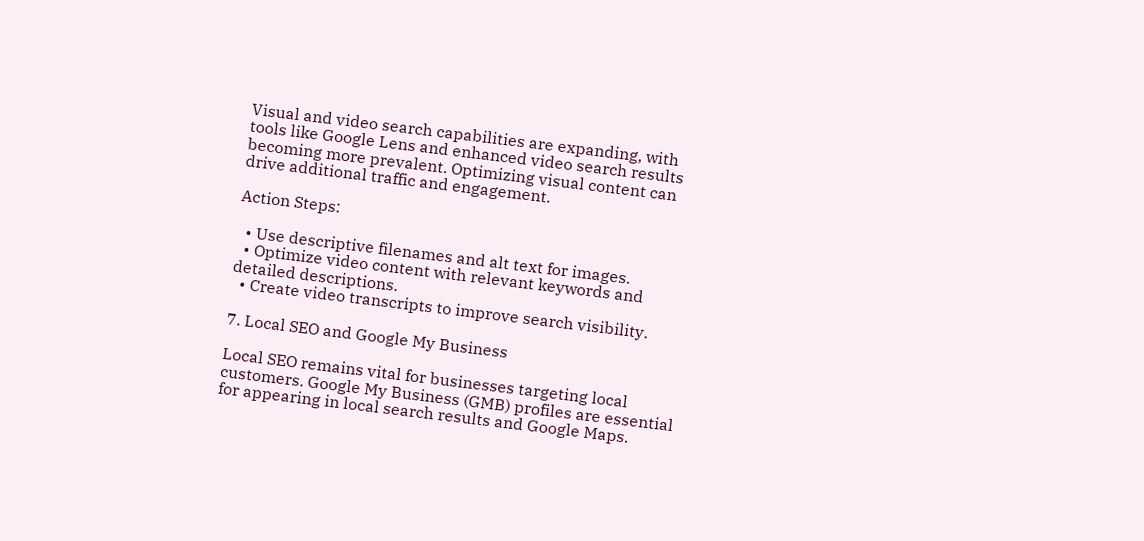Visual and video search capabilities are expanding, with tools like Google Lens and enhanced video search results becoming more prevalent. Optimizing visual content can drive additional traffic and engagement.

Action Steps:

  • Use descriptive filenames and alt text for images.
  • Optimize video content with relevant keywords and detailed descriptions.
  • Create video transcripts to improve search visibility.

7. Local SEO and Google My Business

Local SEO remains vital for businesses targeting local customers. Google My Business (GMB) profiles are essential for appearing in local search results and Google Maps.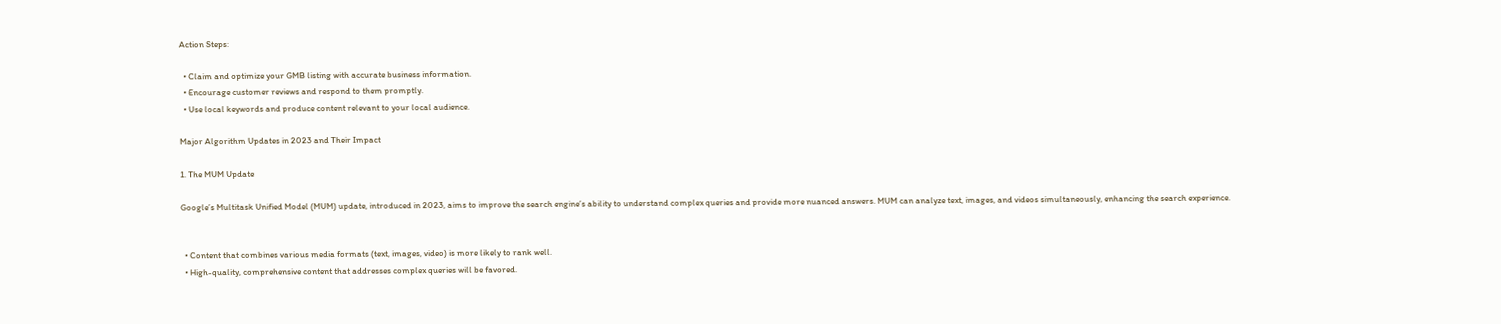Action Steps:

  • Claim and optimize your GMB listing with accurate business information.
  • Encourage customer reviews and respond to them promptly.
  • Use local keywords and produce content relevant to your local audience.

Major Algorithm Updates in 2023 and Their Impact

1. The MUM Update

Google’s Multitask Unified Model (MUM) update, introduced in 2023, aims to improve the search engine’s ability to understand complex queries and provide more nuanced answers. MUM can analyze text, images, and videos simultaneously, enhancing the search experience.


  • Content that combines various media formats (text, images, video) is more likely to rank well.
  • High-quality, comprehensive content that addresses complex queries will be favored.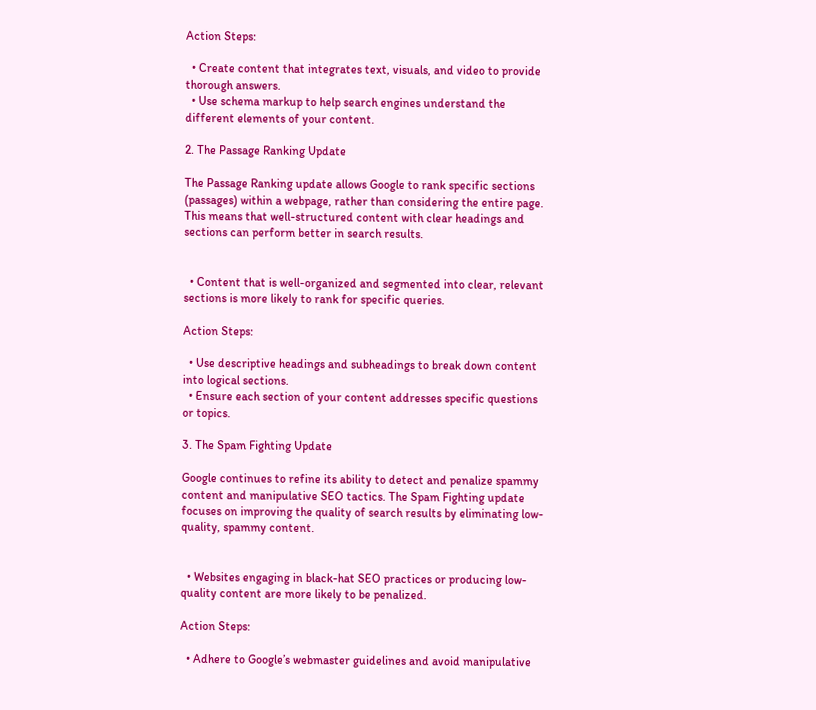Action Steps:

  • Create content that integrates text, visuals, and video to provide thorough answers.
  • Use schema markup to help search engines understand the different elements of your content.

2. The Passage Ranking Update

The Passage Ranking update allows Google to rank specific sections (passages) within a webpage, rather than considering the entire page. This means that well-structured content with clear headings and sections can perform better in search results.


  • Content that is well-organized and segmented into clear, relevant sections is more likely to rank for specific queries.

Action Steps:

  • Use descriptive headings and subheadings to break down content into logical sections.
  • Ensure each section of your content addresses specific questions or topics.

3. The Spam Fighting Update

Google continues to refine its ability to detect and penalize spammy content and manipulative SEO tactics. The Spam Fighting update focuses on improving the quality of search results by eliminating low-quality, spammy content.


  • Websites engaging in black-hat SEO practices or producing low-quality content are more likely to be penalized.

Action Steps:

  • Adhere to Google’s webmaster guidelines and avoid manipulative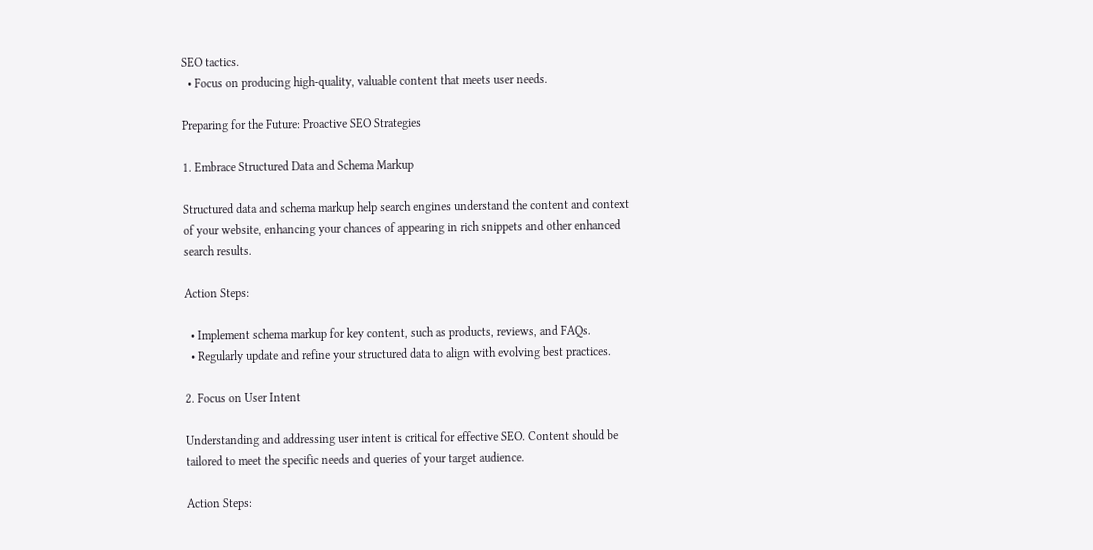SEO tactics.
  • Focus on producing high-quality, valuable content that meets user needs.

Preparing for the Future: Proactive SEO Strategies

1. Embrace Structured Data and Schema Markup

Structured data and schema markup help search engines understand the content and context of your website, enhancing your chances of appearing in rich snippets and other enhanced search results.

Action Steps:

  • Implement schema markup for key content, such as products, reviews, and FAQs.
  • Regularly update and refine your structured data to align with evolving best practices.

2. Focus on User Intent

Understanding and addressing user intent is critical for effective SEO. Content should be tailored to meet the specific needs and queries of your target audience.

Action Steps: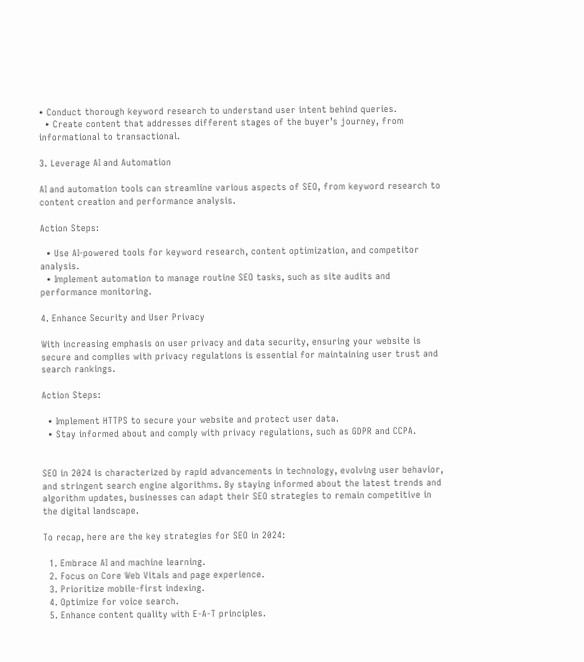• Conduct thorough keyword research to understand user intent behind queries.
  • Create content that addresses different stages of the buyer’s journey, from informational to transactional.

3. Leverage AI and Automation

AI and automation tools can streamline various aspects of SEO, from keyword research to content creation and performance analysis.

Action Steps:

  • Use AI-powered tools for keyword research, content optimization, and competitor analysis.
  • Implement automation to manage routine SEO tasks, such as site audits and performance monitoring.

4. Enhance Security and User Privacy

With increasing emphasis on user privacy and data security, ensuring your website is secure and complies with privacy regulations is essential for maintaining user trust and search rankings.

Action Steps:

  • Implement HTTPS to secure your website and protect user data.
  • Stay informed about and comply with privacy regulations, such as GDPR and CCPA.


SEO in 2024 is characterized by rapid advancements in technology, evolving user behavior, and stringent search engine algorithms. By staying informed about the latest trends and algorithm updates, businesses can adapt their SEO strategies to remain competitive in the digital landscape.

To recap, here are the key strategies for SEO in 2024:

  1. Embrace AI and machine learning.
  2. Focus on Core Web Vitals and page experience.
  3. Prioritize mobile-first indexing.
  4. Optimize for voice search.
  5. Enhance content quality with E-A-T principles.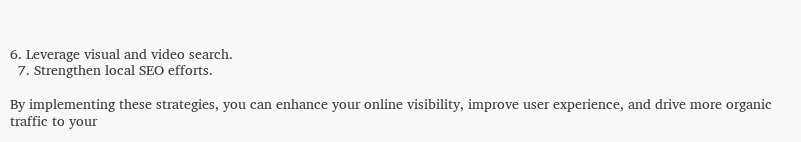6. Leverage visual and video search.
  7. Strengthen local SEO efforts.

By implementing these strategies, you can enhance your online visibility, improve user experience, and drive more organic traffic to your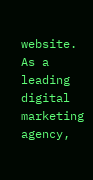website. As a leading digital marketing agency,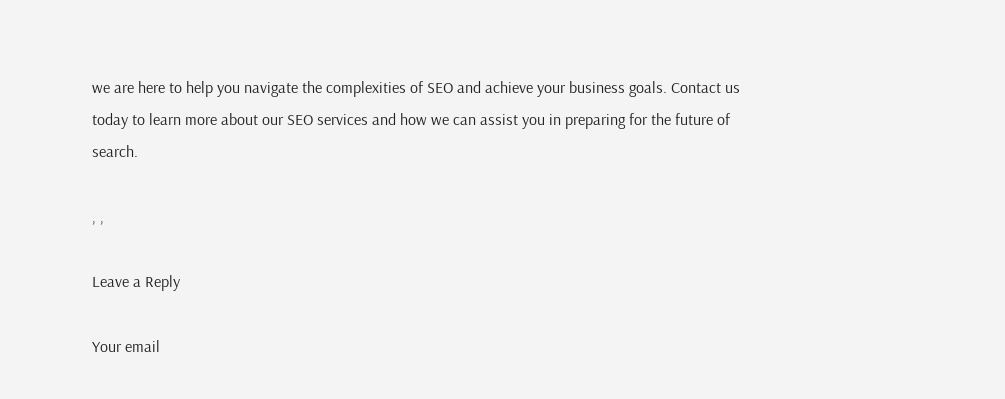we are here to help you navigate the complexities of SEO and achieve your business goals. Contact us today to learn more about our SEO services and how we can assist you in preparing for the future of search.

, ,

Leave a Reply

Your email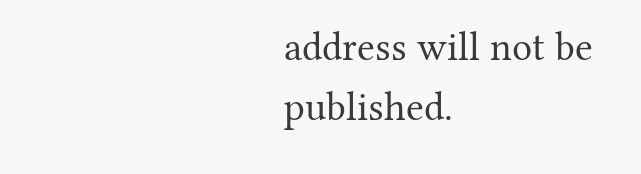address will not be published.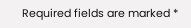Required fields are marked *